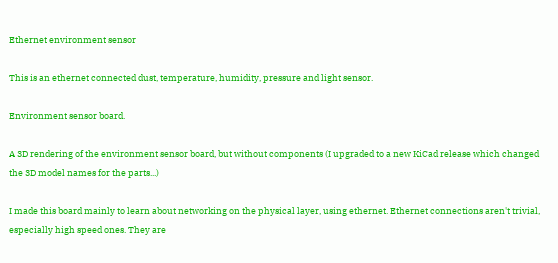Ethernet environment sensor

This is an ethernet connected dust, temperature, humidity, pressure and light sensor.

Environment sensor board.

A 3D rendering of the environment sensor board, but without components (I upgraded to a new KiCad release which changed the 3D model names for the parts...)

I made this board mainly to learn about networking on the physical layer, using ethernet. Ethernet connections aren't trivial, especially high speed ones. They are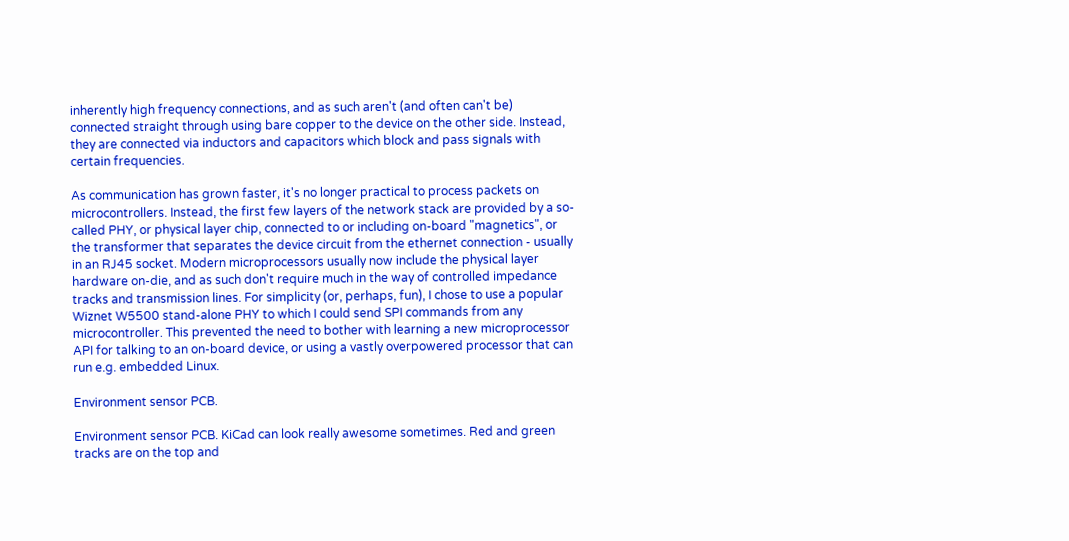inherently high frequency connections, and as such aren't (and often can't be) connected straight through using bare copper to the device on the other side. Instead, they are connected via inductors and capacitors which block and pass signals with certain frequencies.

As communication has grown faster, it's no longer practical to process packets on microcontrollers. Instead, the first few layers of the network stack are provided by a so-called PHY, or physical layer chip, connected to or including on-board "magnetics", or the transformer that separates the device circuit from the ethernet connection - usually in an RJ45 socket. Modern microprocessors usually now include the physical layer hardware on-die, and as such don't require much in the way of controlled impedance tracks and transmission lines. For simplicity (or, perhaps, fun), I chose to use a popular Wiznet W5500 stand-alone PHY to which I could send SPI commands from any microcontroller. This prevented the need to bother with learning a new microprocessor API for talking to an on-board device, or using a vastly overpowered processor that can run e.g. embedded Linux.

Environment sensor PCB.

Environment sensor PCB. KiCad can look really awesome sometimes. Red and green tracks are on the top and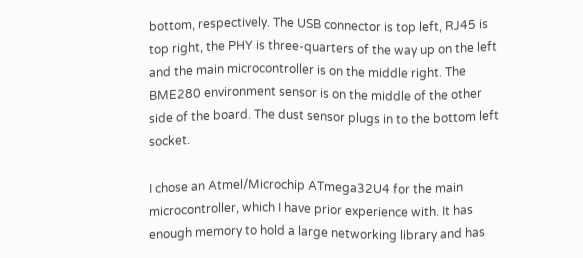bottom, respectively. The USB connector is top left, RJ45 is top right, the PHY is three-quarters of the way up on the left and the main microcontroller is on the middle right. The BME280 environment sensor is on the middle of the other side of the board. The dust sensor plugs in to the bottom left socket.

I chose an Atmel/Microchip ATmega32U4 for the main microcontroller, which I have prior experience with. It has enough memory to hold a large networking library and has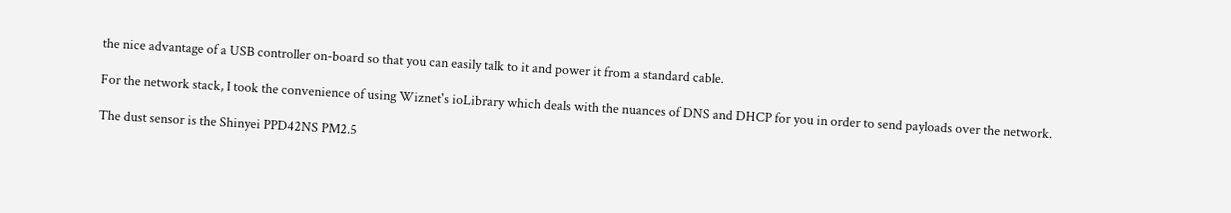the nice advantage of a USB controller on-board so that you can easily talk to it and power it from a standard cable.

For the network stack, I took the convenience of using Wiznet's ioLibrary which deals with the nuances of DNS and DHCP for you in order to send payloads over the network.

The dust sensor is the Shinyei PPD42NS PM2.5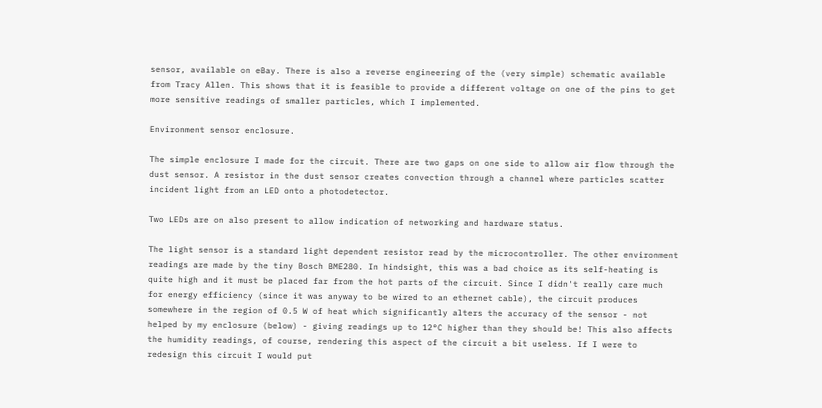sensor, available on eBay. There is also a reverse engineering of the (very simple) schematic available from Tracy Allen. This shows that it is feasible to provide a different voltage on one of the pins to get more sensitive readings of smaller particles, which I implemented.

Environment sensor enclosure.

The simple enclosure I made for the circuit. There are two gaps on one side to allow air flow through the dust sensor. A resistor in the dust sensor creates convection through a channel where particles scatter incident light from an LED onto a photodetector.

Two LEDs are on also present to allow indication of networking and hardware status.

The light sensor is a standard light dependent resistor read by the microcontroller. The other environment readings are made by the tiny Bosch BME280. In hindsight, this was a bad choice as its self-heating is quite high and it must be placed far from the hot parts of the circuit. Since I didn't really care much for energy efficiency (since it was anyway to be wired to an ethernet cable), the circuit produces somewhere in the region of 0.5 W of heat which significantly alters the accuracy of the sensor - not helped by my enclosure (below) - giving readings up to 12°C higher than they should be! This also affects the humidity readings, of course, rendering this aspect of the circuit a bit useless. If I were to redesign this circuit I would put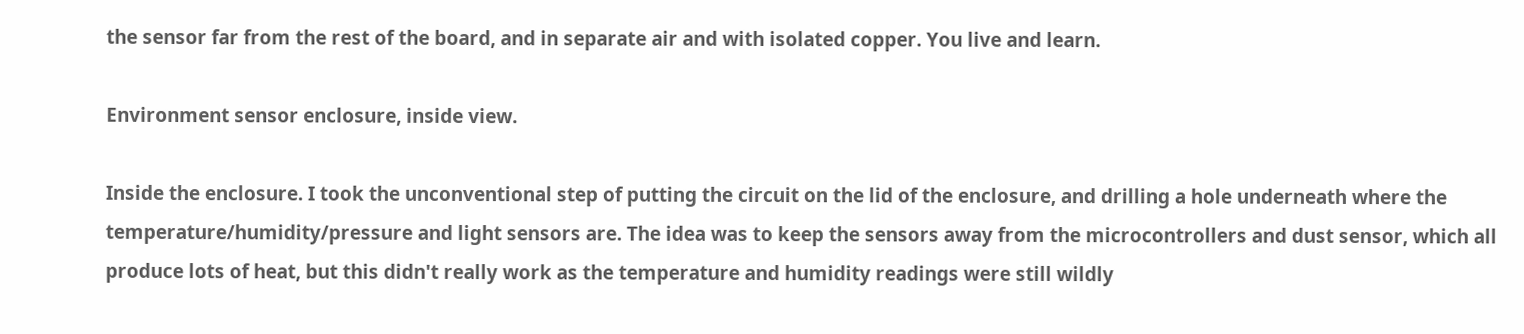the sensor far from the rest of the board, and in separate air and with isolated copper. You live and learn.

Environment sensor enclosure, inside view.

Inside the enclosure. I took the unconventional step of putting the circuit on the lid of the enclosure, and drilling a hole underneath where the temperature/humidity/pressure and light sensors are. The idea was to keep the sensors away from the microcontrollers and dust sensor, which all produce lots of heat, but this didn't really work as the temperature and humidity readings were still wildly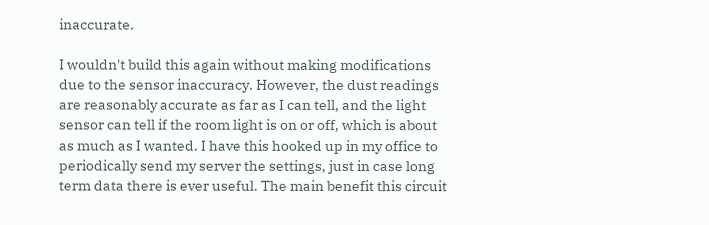inaccurate.

I wouldn't build this again without making modifications due to the sensor inaccuracy. However, the dust readings are reasonably accurate as far as I can tell, and the light sensor can tell if the room light is on or off, which is about as much as I wanted. I have this hooked up in my office to periodically send my server the settings, just in case long term data there is ever useful. The main benefit this circuit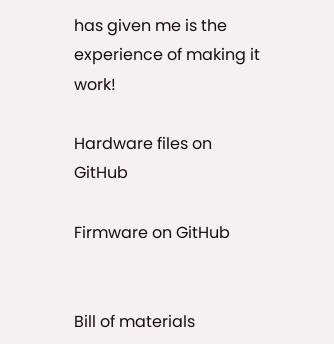has given me is the experience of making it work!

Hardware files on GitHub

Firmware on GitHub


Bill of materials